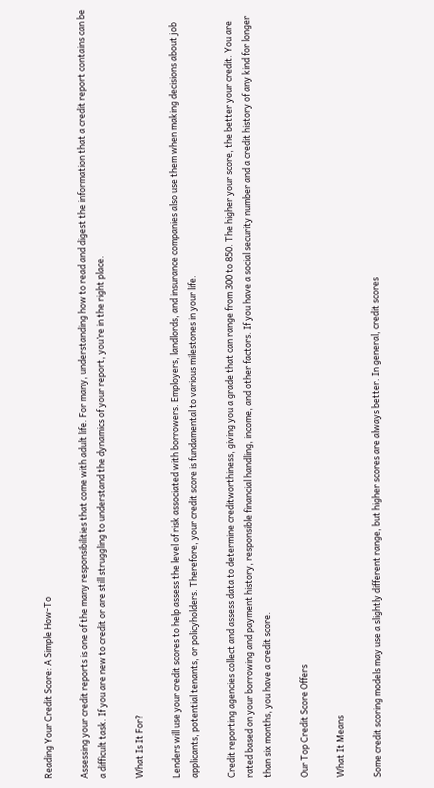Reading Your Credit Score: A Simple How-To

Assessing your credit reports is one of the many responsibilities that come with adult life. For many, understanding how to read and digest the information that a credit report contains can be a difficult task. If you are new to credit or are still struggling to understand the dynamics of your report, you’re in the right place.

What Is It For?

Lenders will use your credit scores to help assess the level of risk associated with borrowers. Employers, landlords, and insurance companies also use them when making decisions about job applicants, potential tenants, or policyholders. Therefore, your credit score is fundamental to various milestones in your life.

Credit reporting agencies collect and assess data to determine creditworthiness, giving you a grade that can range from 300 to 850. The higher your score, the better your credit. You are rated based on your borrowing and payment history, responsible financial handling, income, and other factors. If you have a social security number and a credit history of any kind for longer than six months, you have a credit score.

Our Top Credit Score Offers

What It Means

Some credit scoring models may use a slightly different range, but higher scores are always better. In general, credit scores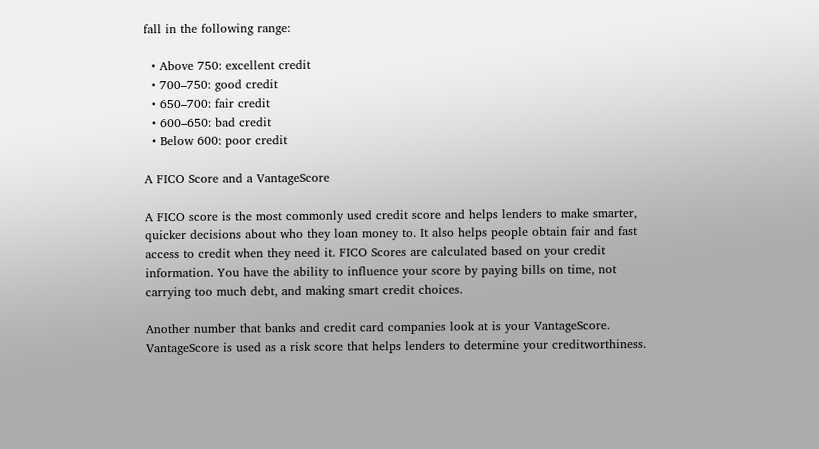fall in the following range:

  • Above 750: excellent credit
  • 700–750: good credit
  • 650–700: fair credit
  • 600–650: bad credit
  • Below 600: poor credit

A FICO Score and a VantageScore

A FICO score is the most commonly used credit score and helps lenders to make smarter, quicker decisions about who they loan money to. It also helps people obtain fair and fast access to credit when they need it. FICO Scores are calculated based on your credit information. You have the ability to influence your score by paying bills on time, not carrying too much debt, and making smart credit choices.

Another number that banks and credit card companies look at is your VantageScore. VantageScore is used as a risk score that helps lenders to determine your creditworthiness.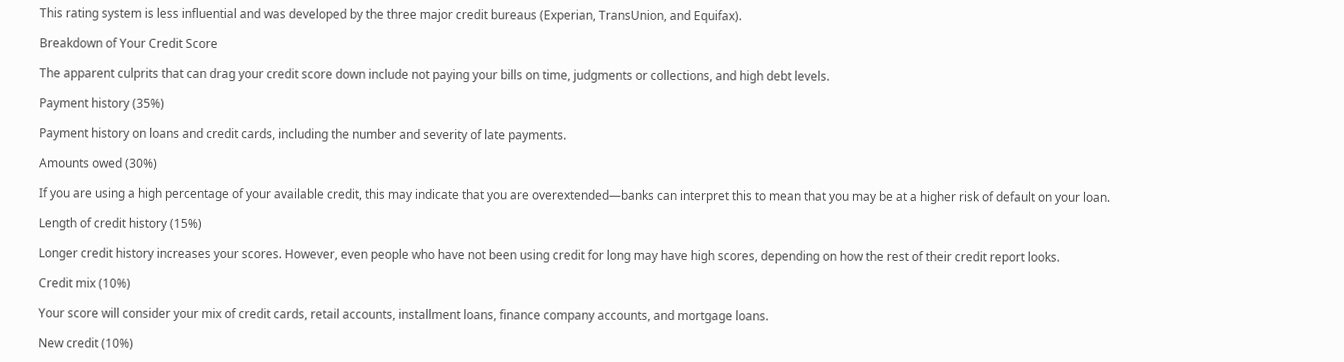This rating system is less influential and was developed by the three major credit bureaus (Experian, TransUnion, and Equifax).

Breakdown of Your Credit Score

The apparent culprits that can drag your credit score down include not paying your bills on time, judgments or collections, and high debt levels.

Payment history (35%)

Payment history on loans and credit cards, including the number and severity of late payments.

Amounts owed (30%)

If you are using a high percentage of your available credit, this may indicate that you are overextended—banks can interpret this to mean that you may be at a higher risk of default on your loan.

Length of credit history (15%)

Longer credit history increases your scores. However, even people who have not been using credit for long may have high scores, depending on how the rest of their credit report looks.

Credit mix (10%)

Your score will consider your mix of credit cards, retail accounts, installment loans, finance company accounts, and mortgage loans.

New credit (10%)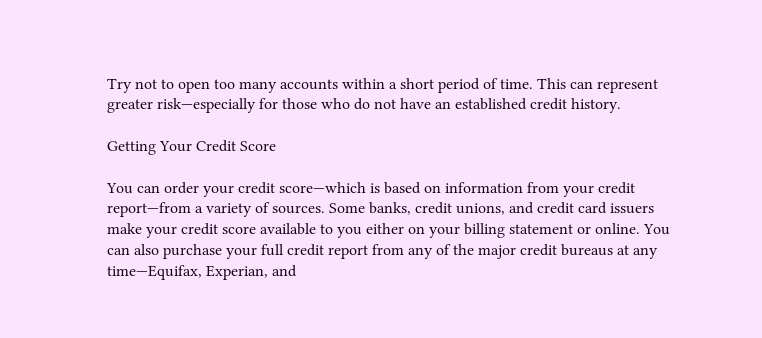Try not to open too many accounts within a short period of time. This can represent greater risk—especially for those who do not have an established credit history.

Getting Your Credit Score

You can order your credit score—which is based on information from your credit report—from a variety of sources. Some banks, credit unions, and credit card issuers make your credit score available to you either on your billing statement or online. You can also purchase your full credit report from any of the major credit bureaus at any time—Equifax, Experian, and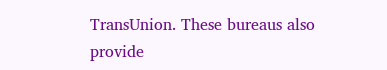TransUnion. These bureaus also provide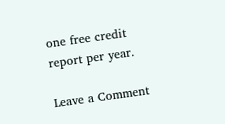one free credit report per year.

Leave a Comment